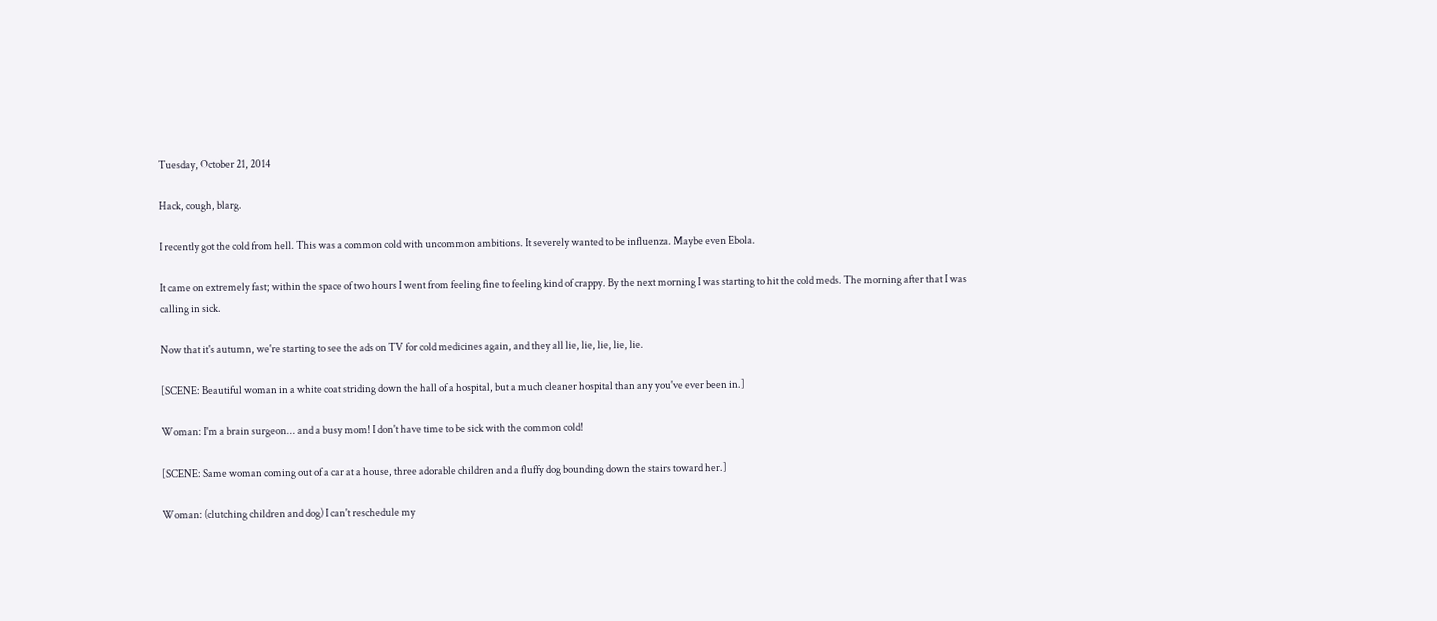Tuesday, October 21, 2014

Hack, cough, blarg.

I recently got the cold from hell. This was a common cold with uncommon ambitions. It severely wanted to be influenza. Maybe even Ebola.

It came on extremely fast; within the space of two hours I went from feeling fine to feeling kind of crappy. By the next morning I was starting to hit the cold meds. The morning after that I was calling in sick.

Now that it's autumn, we're starting to see the ads on TV for cold medicines again, and they all lie, lie, lie, lie, lie.

[SCENE: Beautiful woman in a white coat striding down the hall of a hospital, but a much cleaner hospital than any you've ever been in.]

Woman: I'm a brain surgeon... and a busy mom! I don't have time to be sick with the common cold!

[SCENE: Same woman coming out of a car at a house, three adorable children and a fluffy dog bounding down the stairs toward her.]

Woman: (clutching children and dog) I can't reschedule my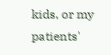kids, or my patients'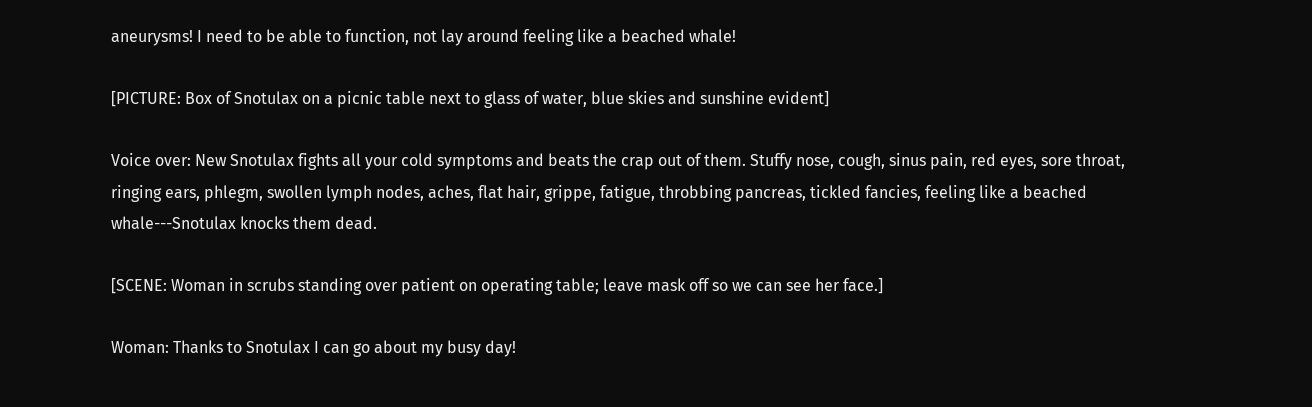aneurysms! I need to be able to function, not lay around feeling like a beached whale!

[PICTURE: Box of Snotulax on a picnic table next to glass of water, blue skies and sunshine evident]

Voice over: New Snotulax fights all your cold symptoms and beats the crap out of them. Stuffy nose, cough, sinus pain, red eyes, sore throat, ringing ears, phlegm, swollen lymph nodes, aches, flat hair, grippe, fatigue, throbbing pancreas, tickled fancies, feeling like a beached whale---Snotulax knocks them dead.

[SCENE: Woman in scrubs standing over patient on operating table; leave mask off so we can see her face.]

Woman: Thanks to Snotulax I can go about my busy day!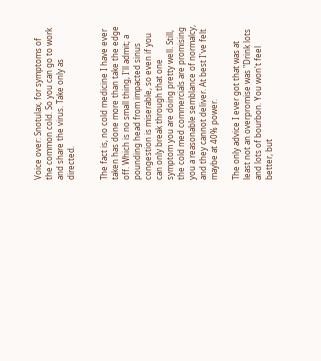Voice over: Snotulax, for symptoms of the common cold. So you can go to work and share the virus. Take only as directed.


The fact is, no cold medicine I have ever taken has done more than take the edge off. Which is no small thing, I'll admit; a pounding head from impacted sinus congestion is miserable, so even if you can only break through that one symptom you are doing pretty well. Still, the cold med commercials are promising you a reasonable semblance of normalcy, and they cannot deliver. At best I've felt maybe at 40% power.

The only advice I ever got that was at least not an overpromise was "Drink lots and lots of bourbon. You won't feel better, but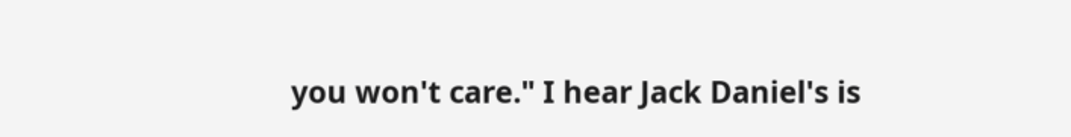you won't care." I hear Jack Daniel's is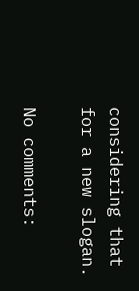considering that for a new slogan.

No comments: